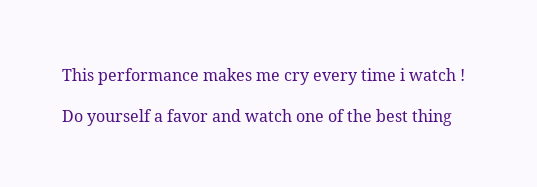This performance makes me cry every time i watch !

Do yourself a favor and watch one of the best thing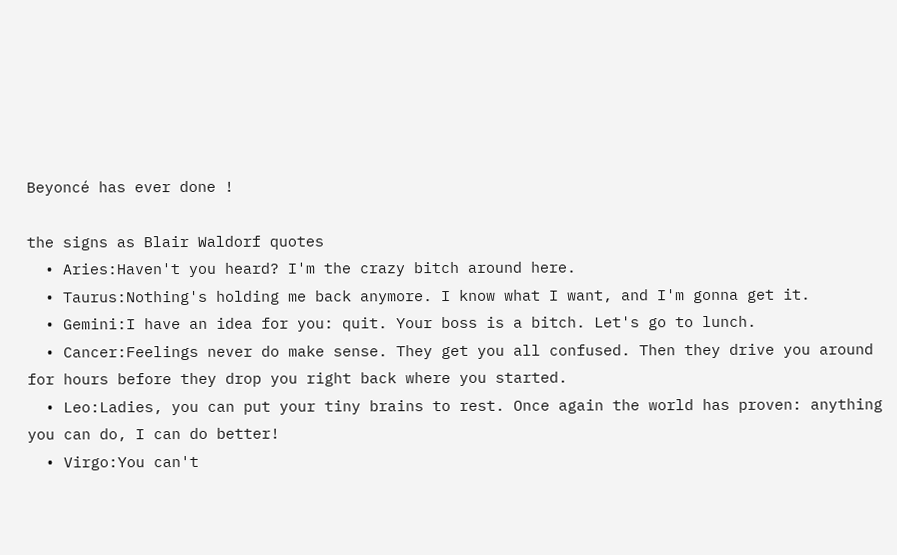Beyoncé has ever done !

the signs as Blair Waldorf quotes
  • Aries:Haven't you heard? I'm the crazy bitch around here.
  • Taurus:Nothing's holding me back anymore. I know what I want, and I'm gonna get it.
  • Gemini:I have an idea for you: quit. Your boss is a bitch. Let's go to lunch.
  • Cancer:Feelings never do make sense. They get you all confused. Then they drive you around for hours before they drop you right back where you started.
  • Leo:Ladies, you can put your tiny brains to rest. Once again the world has proven: anything you can do, I can do better!
  • Virgo:You can't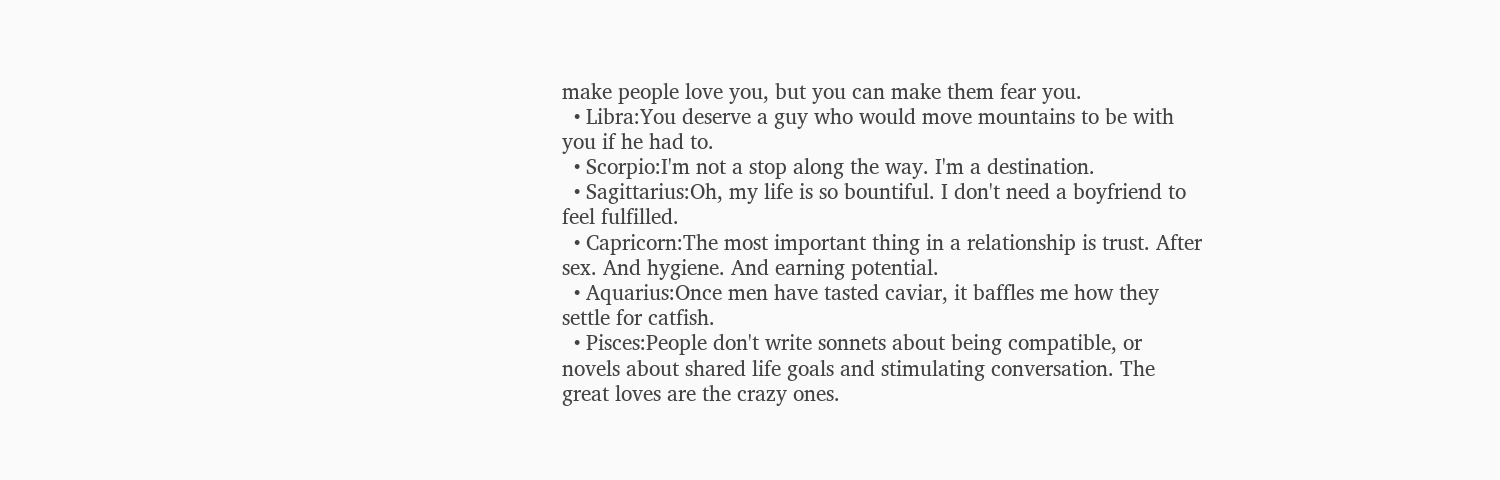make people love you, but you can make them fear you.
  • Libra:You deserve a guy who would move mountains to be with you if he had to.
  • Scorpio:I'm not a stop along the way. I'm a destination.
  • Sagittarius:Oh, my life is so bountiful. I don't need a boyfriend to feel fulfilled.
  • Capricorn:The most important thing in a relationship is trust. After sex. And hygiene. And earning potential.
  • Aquarius:Once men have tasted caviar, it baffles me how they settle for catfish.
  • Pisces:People don't write sonnets about being compatible, or novels about shared life goals and stimulating conversation. The great loves are the crazy ones.